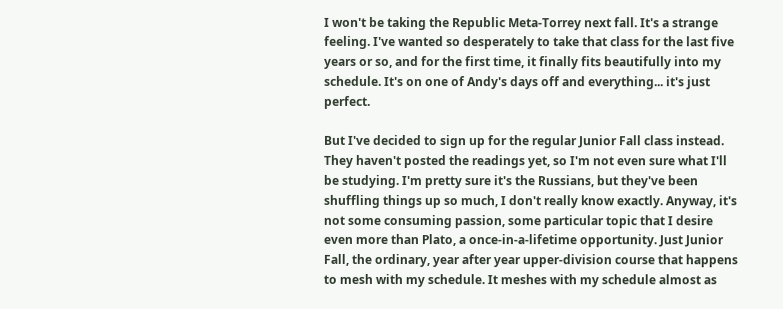I won't be taking the Republic Meta-Torrey next fall. It's a strange feeling. I've wanted so desperately to take that class for the last five years or so, and for the first time, it finally fits beautifully into my schedule. It's on one of Andy's days off and everything... it's just perfect.

But I've decided to sign up for the regular Junior Fall class instead. They haven't posted the readings yet, so I'm not even sure what I'll be studying. I'm pretty sure it's the Russians, but they've been shuffling things up so much, I don't really know exactly. Anyway, it's not some consuming passion, some particular topic that I desire even more than Plato, a once-in-a-lifetime opportunity. Just Junior Fall, the ordinary, year after year upper-division course that happens to mesh with my schedule. It meshes with my schedule almost as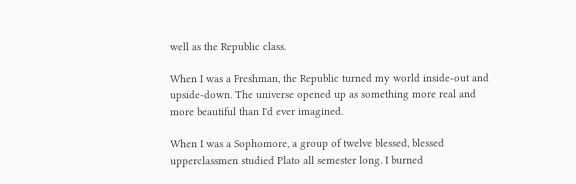well as the Republic class.

When I was a Freshman, the Republic turned my world inside-out and upside-down. The universe opened up as something more real and more beautiful than I'd ever imagined.

When I was a Sophomore, a group of twelve blessed, blessed upperclassmen studied Plato all semester long. I burned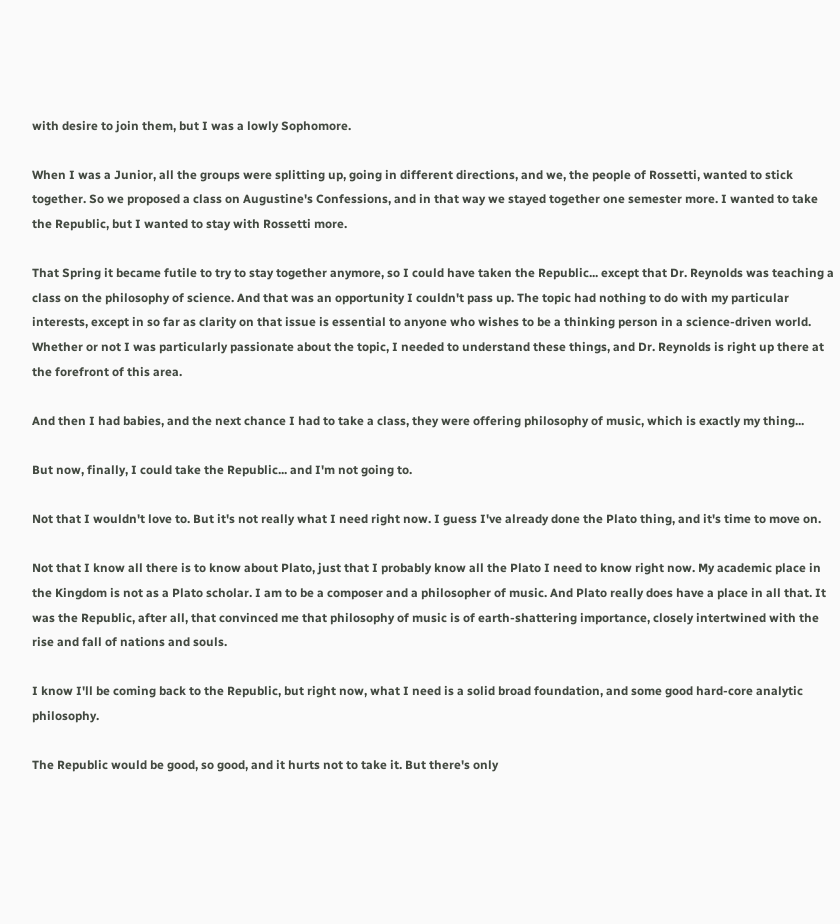with desire to join them, but I was a lowly Sophomore.

When I was a Junior, all the groups were splitting up, going in different directions, and we, the people of Rossetti, wanted to stick together. So we proposed a class on Augustine's Confessions, and in that way we stayed together one semester more. I wanted to take the Republic, but I wanted to stay with Rossetti more.

That Spring it became futile to try to stay together anymore, so I could have taken the Republic... except that Dr. Reynolds was teaching a class on the philosophy of science. And that was an opportunity I couldn't pass up. The topic had nothing to do with my particular interests, except in so far as clarity on that issue is essential to anyone who wishes to be a thinking person in a science-driven world. Whether or not I was particularly passionate about the topic, I needed to understand these things, and Dr. Reynolds is right up there at the forefront of this area.

And then I had babies, and the next chance I had to take a class, they were offering philosophy of music, which is exactly my thing...

But now, finally, I could take the Republic... and I'm not going to.

Not that I wouldn't love to. But it's not really what I need right now. I guess I've already done the Plato thing, and it's time to move on.

Not that I know all there is to know about Plato, just that I probably know all the Plato I need to know right now. My academic place in the Kingdom is not as a Plato scholar. I am to be a composer and a philosopher of music. And Plato really does have a place in all that. It was the Republic, after all, that convinced me that philosophy of music is of earth-shattering importance, closely intertwined with the rise and fall of nations and souls.

I know I'll be coming back to the Republic, but right now, what I need is a solid broad foundation, and some good hard-core analytic philosophy.

The Republic would be good, so good, and it hurts not to take it. But there's only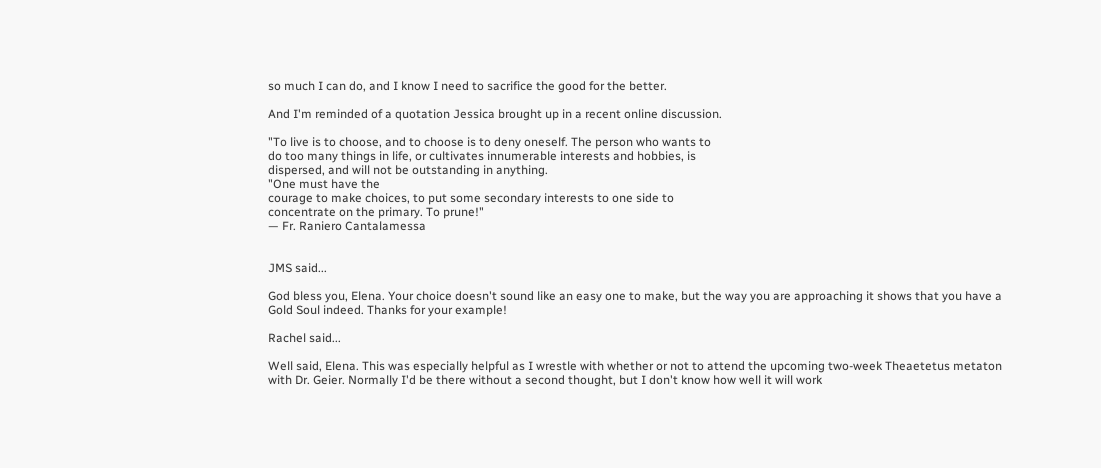so much I can do, and I know I need to sacrifice the good for the better.

And I'm reminded of a quotation Jessica brought up in a recent online discussion.

"To live is to choose, and to choose is to deny oneself. The person who wants to
do too many things in life, or cultivates innumerable interests and hobbies, is
dispersed, and will not be outstanding in anything.
"One must have the
courage to make choices, to put some secondary interests to one side to
concentrate on the primary. To prune!"
— Fr. Raniero Cantalamessa


JMS said...

God bless you, Elena. Your choice doesn't sound like an easy one to make, but the way you are approaching it shows that you have a Gold Soul indeed. Thanks for your example!

Rachel said...

Well said, Elena. This was especially helpful as I wrestle with whether or not to attend the upcoming two-week Theaetetus metaton with Dr. Geier. Normally I'd be there without a second thought, but I don't know how well it will work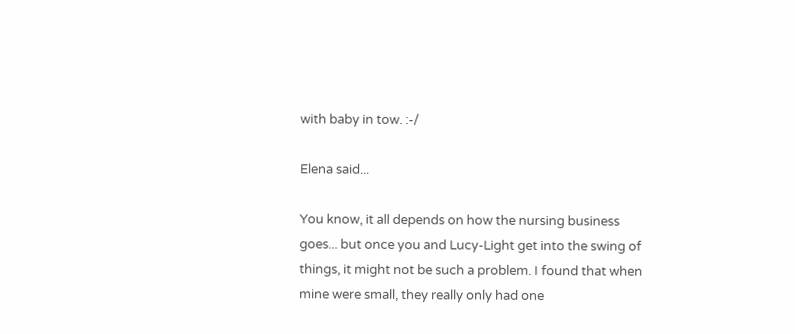with baby in tow. :-/

Elena said...

You know, it all depends on how the nursing business goes... but once you and Lucy-Light get into the swing of things, it might not be such a problem. I found that when mine were small, they really only had one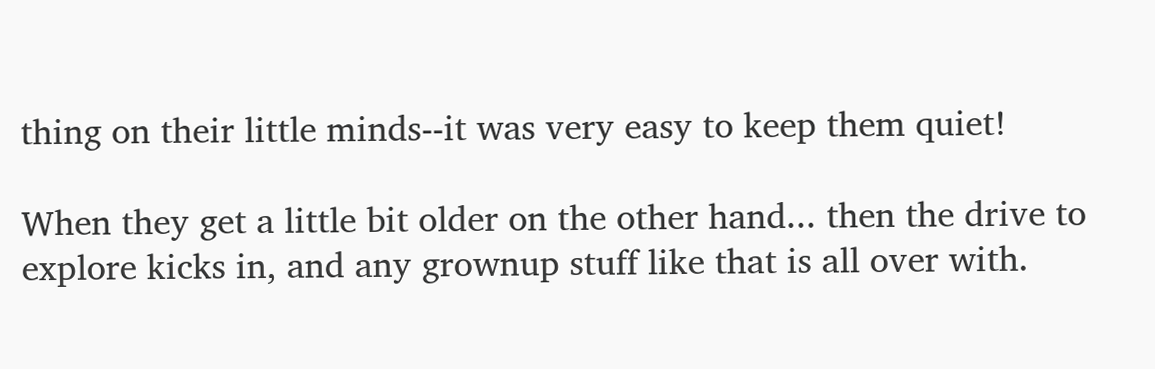thing on their little minds--it was very easy to keep them quiet!

When they get a little bit older on the other hand... then the drive to explore kicks in, and any grownup stuff like that is all over with.